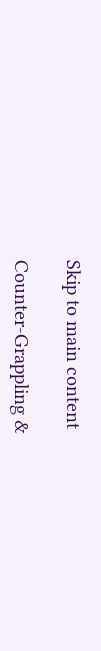Skip to main content

Counter-Grappling &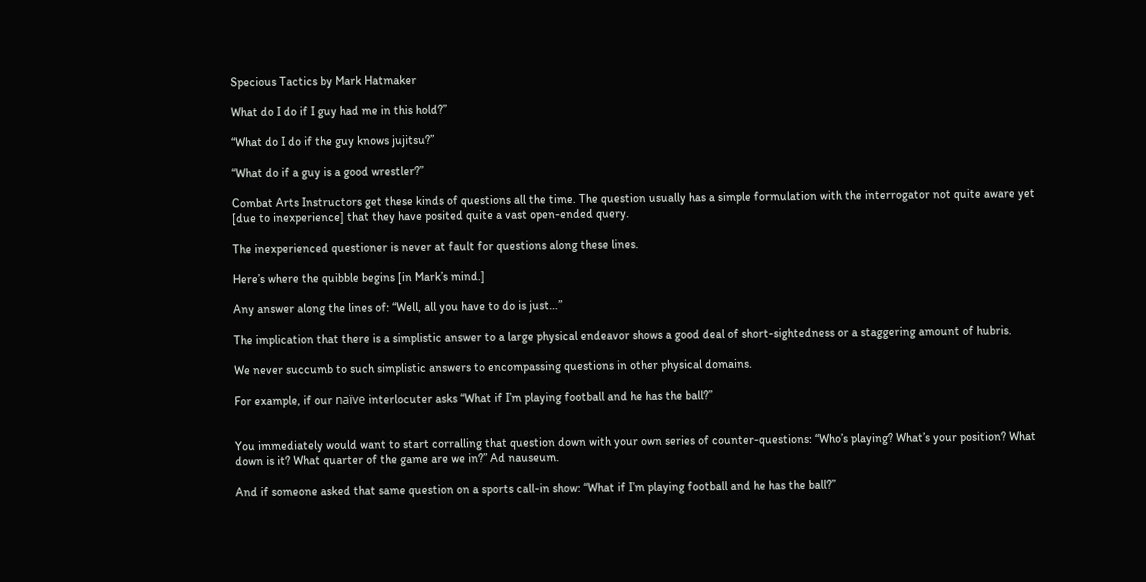Specious Tactics by Mark Hatmaker

What do I do if I guy had me in this hold?”

“What do I do if the guy knows jujitsu?”

“What do if a guy is a good wrestler?”

Combat Arts Instructors get these kinds of questions all the time. The question usually has a simple formulation with the interrogator not quite aware yet [due to inexperience] that they have posited quite a vast open-ended query.

The inexperienced questioner is never at fault for questions along these lines.

Here’s where the quibble begins [in Mark’s mind.]

Any answer along the lines of: “Well, all you have to do is just…”

The implication that there is a simplistic answer to a large physical endeavor shows a good deal of short-sightedness or a staggering amount of hubris.

We never succumb to such simplistic answers to encompassing questions in other physical domains.

For example, if our naïve interlocuter asks “What if I’m playing football and he has the ball?”


You immediately would want to start corralling that question down with your own series of counter-questions: “Who’s playing? What’s your position? What down is it? What quarter of the game are we in?” Ad nauseum.

And if someone asked that same question on a sports call-in show: “What if I’m playing football and he has the ball?”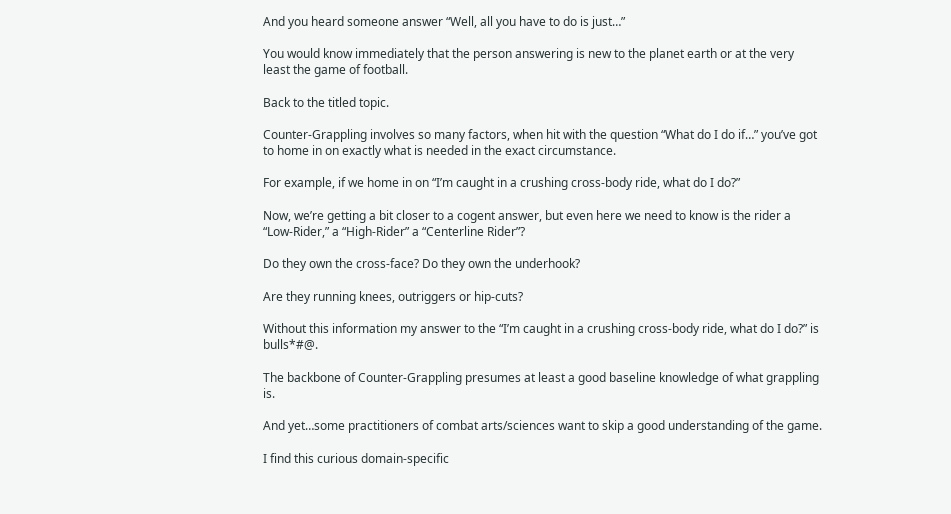And you heard someone answer “Well, all you have to do is just…”

You would know immediately that the person answering is new to the planet earth or at the very least the game of football.

Back to the titled topic.

Counter-Grappling involves so many factors, when hit with the question “What do I do if…” you’ve got to home in on exactly what is needed in the exact circumstance.

For example, if we home in on “I’m caught in a crushing cross-body ride, what do I do?”

Now, we’re getting a bit closer to a cogent answer, but even here we need to know is the rider a “Low-Rider,” a “High-Rider” a “Centerline Rider”?

Do they own the cross-face? Do they own the underhook?

Are they running knees, outriggers or hip-cuts?

Without this information my answer to the “I’m caught in a crushing cross-body ride, what do I do?” is bulls*#@.

The backbone of Counter-Grappling presumes at least a good baseline knowledge of what grappling is.

And yet…some practitioners of combat arts/sciences want to skip a good understanding of the game.

I find this curious domain-specific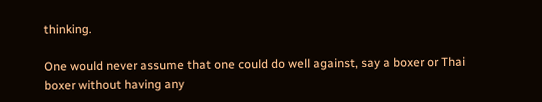thinking.

One would never assume that one could do well against, say a boxer or Thai boxer without having any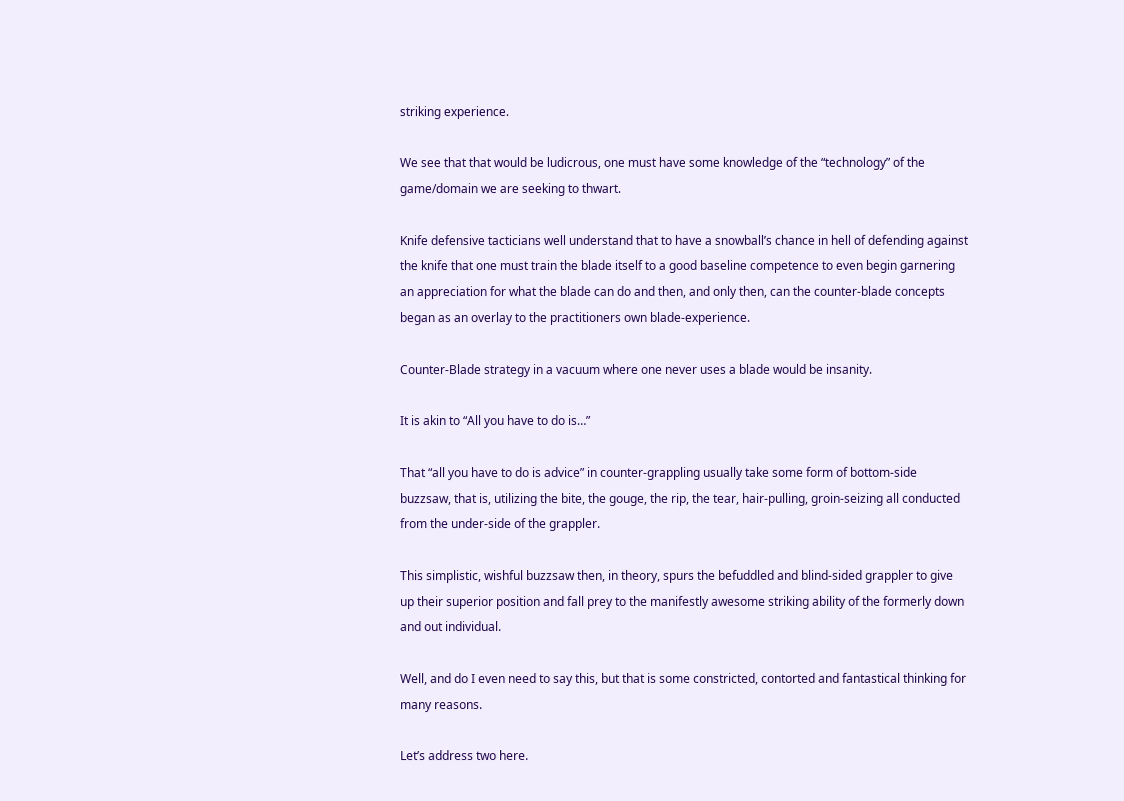striking experience.

We see that that would be ludicrous, one must have some knowledge of the “technology” of the game/domain we are seeking to thwart.

Knife defensive tacticians well understand that to have a snowball’s chance in hell of defending against the knife that one must train the blade itself to a good baseline competence to even begin garnering an appreciation for what the blade can do and then, and only then, can the counter-blade concepts began as an overlay to the practitioners own blade-experience.

Counter-Blade strategy in a vacuum where one never uses a blade would be insanity.

It is akin to “All you have to do is…”

That “all you have to do is advice” in counter-grappling usually take some form of bottom-side buzzsaw, that is, utilizing the bite, the gouge, the rip, the tear, hair-pulling, groin-seizing all conducted from the under-side of the grappler.

This simplistic, wishful buzzsaw then, in theory, spurs the befuddled and blind-sided grappler to give up their superior position and fall prey to the manifestly awesome striking ability of the formerly down and out individual.

Well, and do I even need to say this, but that is some constricted, contorted and fantastical thinking for many reasons.

Let’s address two here.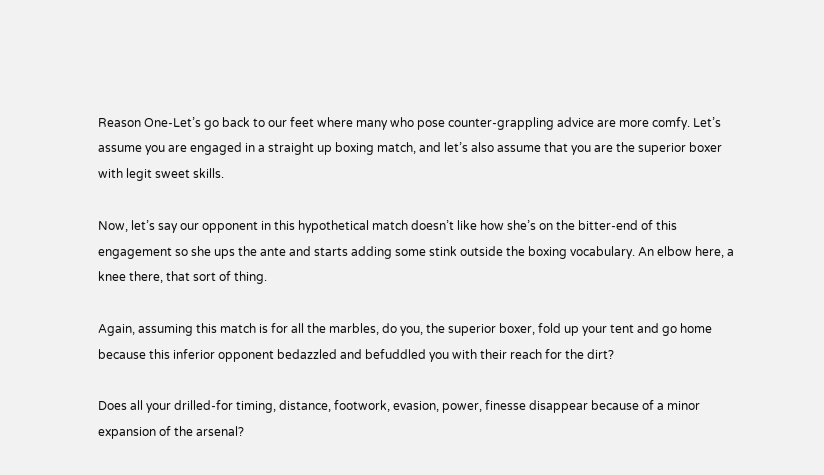Reason One-Let’s go back to our feet where many who pose counter-grappling advice are more comfy. Let’s assume you are engaged in a straight up boxing match, and let’s also assume that you are the superior boxer with legit sweet skills.

Now, let’s say our opponent in this hypothetical match doesn’t like how she’s on the bitter-end of this engagement so she ups the ante and starts adding some stink outside the boxing vocabulary. An elbow here, a knee there, that sort of thing.

Again, assuming this match is for all the marbles, do you, the superior boxer, fold up your tent and go home because this inferior opponent bedazzled and befuddled you with their reach for the dirt?

Does all your drilled-for timing, distance, footwork, evasion, power, finesse disappear because of a minor expansion of the arsenal?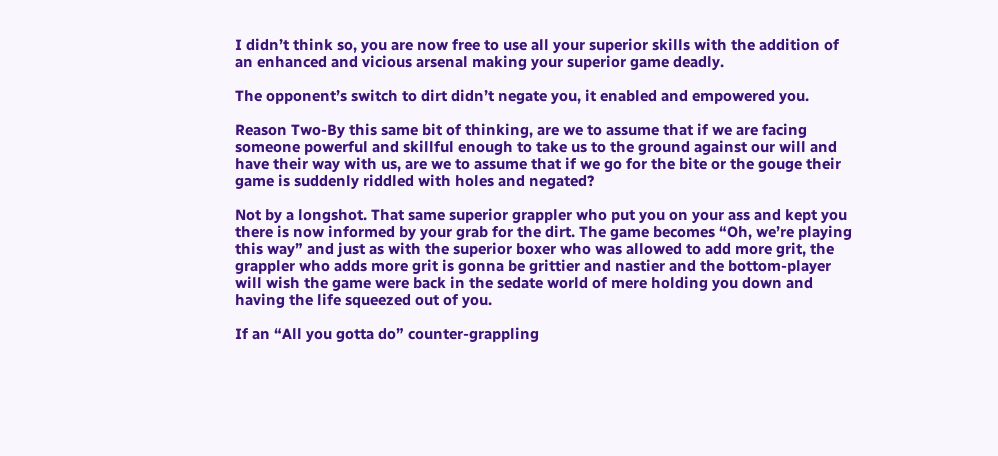I didn’t think so, you are now free to use all your superior skills with the addition of an enhanced and vicious arsenal making your superior game deadly.

The opponent’s switch to dirt didn’t negate you, it enabled and empowered you.

Reason Two-By this same bit of thinking, are we to assume that if we are facing someone powerful and skillful enough to take us to the ground against our will and have their way with us, are we to assume that if we go for the bite or the gouge their game is suddenly riddled with holes and negated?

Not by a longshot. That same superior grappler who put you on your ass and kept you there is now informed by your grab for the dirt. The game becomes “Oh, we’re playing this way” and just as with the superior boxer who was allowed to add more grit, the grappler who adds more grit is gonna be grittier and nastier and the bottom-player will wish the game were back in the sedate world of mere holding you down and having the life squeezed out of you.

If an “All you gotta do” counter-grappling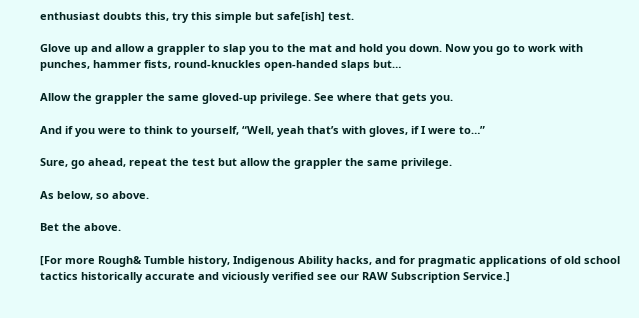enthusiast doubts this, try this simple but safe[ish] test.

Glove up and allow a grappler to slap you to the mat and hold you down. Now you go to work with punches, hammer fists, round-knuckles open-handed slaps but…

Allow the grappler the same gloved-up privilege. See where that gets you.

And if you were to think to yourself, “Well, yeah that’s with gloves, if I were to…”

Sure, go ahead, repeat the test but allow the grappler the same privilege.

As below, so above.

Bet the above.

[For more Rough& Tumble history, Indigenous Ability hacks, and for pragmatic applications of old school tactics historically accurate and viciously verified see our RAW Subscription Service.]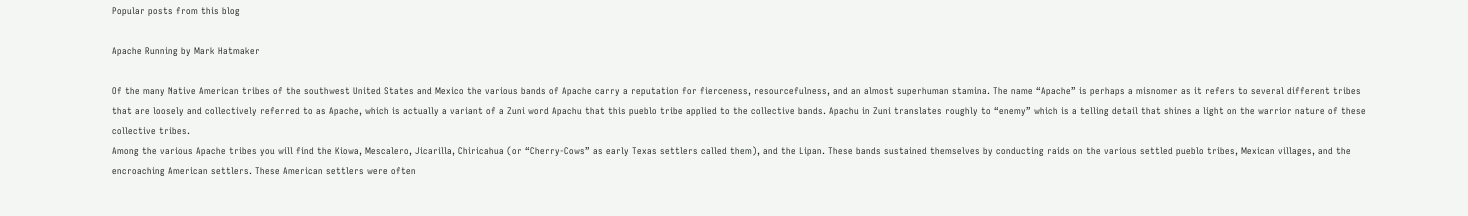Popular posts from this blog

Apache Running by Mark Hatmaker

Of the many Native American tribes of the southwest United States and Mexico the various bands of Apache carry a reputation for fierceness, resourcefulness, and an almost superhuman stamina. The name “Apache” is perhaps a misnomer as it refers to several different tribes that are loosely and collectively referred to as Apache, which is actually a variant of a Zuni word Apachu that this pueblo tribe applied to the collective bands. Apachu in Zuni translates roughly to “enemy” which is a telling detail that shines a light on the warrior nature of these collective tribes.
Among the various Apache tribes you will find the Kiowa, Mescalero, Jicarilla, Chiricahua (or “Cherry-Cows” as early Texas settlers called them), and the Lipan. These bands sustained themselves by conducting raids on the various settled pueblo tribes, Mexican villages, and the encroaching American settlers. These American settlers were often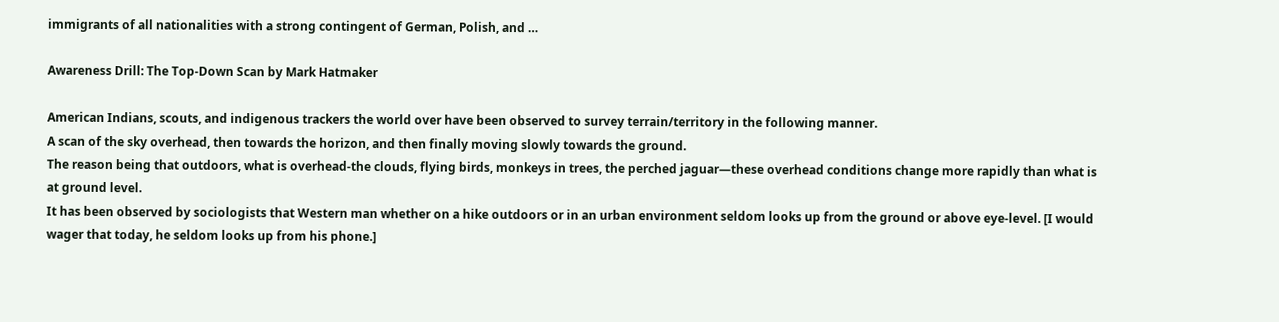immigrants of all nationalities with a strong contingent of German, Polish, and …

Awareness Drill: The Top-Down Scan by Mark Hatmaker

American Indians, scouts, and indigenous trackers the world over have been observed to survey terrain/territory in the following manner.
A scan of the sky overhead, then towards the horizon, and then finally moving slowly towards the ground.
The reason being that outdoors, what is overhead-the clouds, flying birds, monkeys in trees, the perched jaguar—these overhead conditions change more rapidly than what is at ground level.
It has been observed by sociologists that Western man whether on a hike outdoors or in an urban environment seldom looks up from the ground or above eye-level. [I would wager that today, he seldom looks up from his phone.]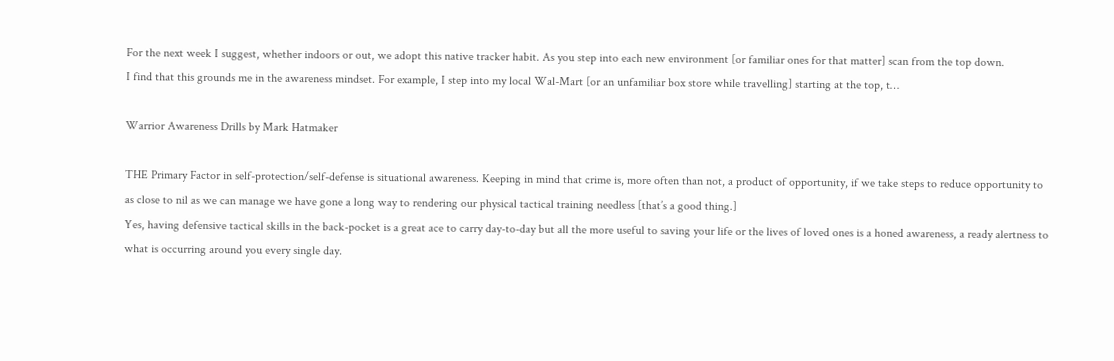For the next week I suggest, whether indoors or out, we adopt this native tracker habit. As you step into each new environment [or familiar ones for that matter] scan from the top down.
I find that this grounds me in the awareness mindset. For example, I step into my local Wal-Mart [or an unfamiliar box store while travelling] starting at the top, t…

Warrior Awareness Drills by Mark Hatmaker

THE Primary Factor in self-protection/self-defense is situational awareness. Keeping in mind that crime is, more often than not, a product of opportunity, if we take steps to reduce opportunity to as close to nil as we can manage we have gone a long way to rendering our physical tactical training needless [that’s a good thing.]
Yes, having defensive tactical skills in the back-pocket is a great ace to carry day-to-day but all the more useful to saving your life or the lives of loved ones is a honed awareness, a ready alertness to what is occurring around you every single day.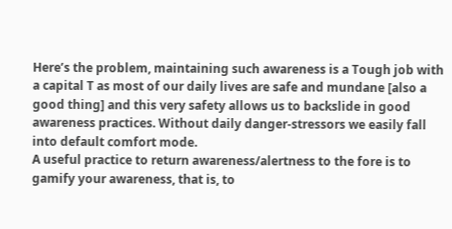Here’s the problem, maintaining such awareness is a Tough job with a capital T as most of our daily lives are safe and mundane [also a good thing] and this very safety allows us to backslide in good awareness practices. Without daily danger-stressors we easily fall into default comfort mode.
A useful practice to return awareness/alertness to the fore is to gamify your awareness, that is, to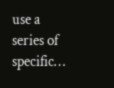use a series of specific…